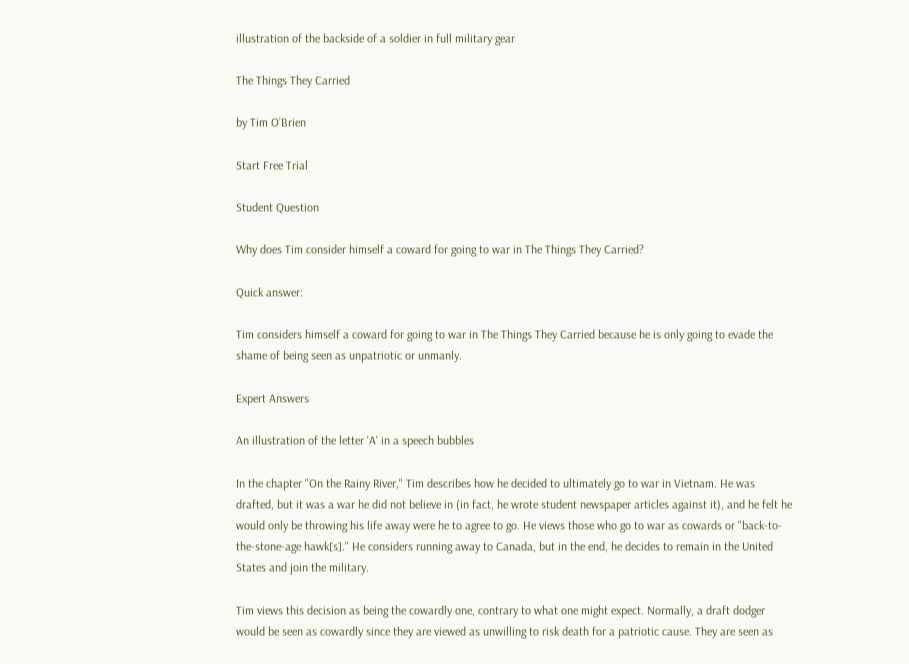illustration of the backside of a soldier in full military gear

The Things They Carried

by Tim O’Brien

Start Free Trial

Student Question

Why does Tim consider himself a coward for going to war in The Things They Carried?

Quick answer:

Tim considers himself a coward for going to war in The Things They Carried because he is only going to evade the shame of being seen as unpatriotic or unmanly.

Expert Answers

An illustration of the letter 'A' in a speech bubbles

In the chapter "On the Rainy River," Tim describes how he decided to ultimately go to war in Vietnam. He was drafted, but it was a war he did not believe in (in fact, he wrote student newspaper articles against it), and he felt he would only be throwing his life away were he to agree to go. He views those who go to war as cowards or "back-to-the-stone-age hawk[s]." He considers running away to Canada, but in the end, he decides to remain in the United States and join the military.

Tim views this decision as being the cowardly one, contrary to what one might expect. Normally, a draft dodger would be seen as cowardly since they are viewed as unwilling to risk death for a patriotic cause. They are seen as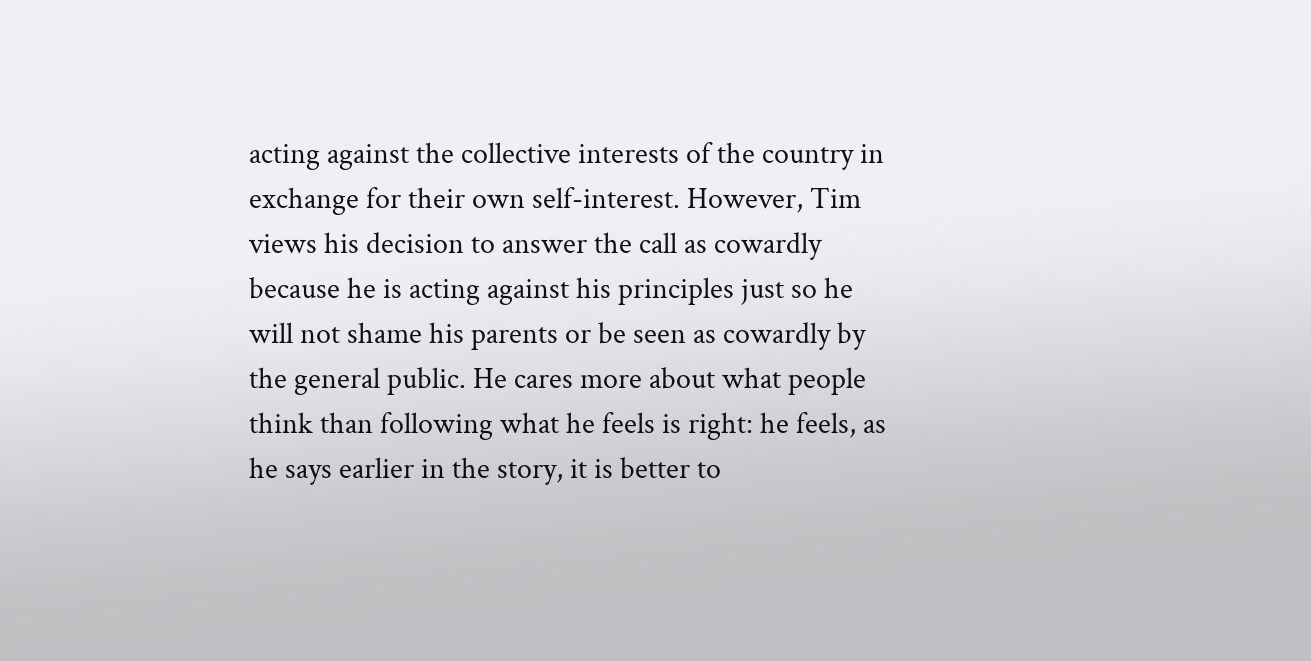acting against the collective interests of the country in exchange for their own self-interest. However, Tim views his decision to answer the call as cowardly because he is acting against his principles just so he will not shame his parents or be seen as cowardly by the general public. He cares more about what people think than following what he feels is right: he feels, as he says earlier in the story, it is better to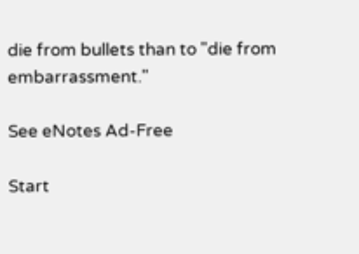die from bullets than to "die from embarrassment."

See eNotes Ad-Free

Start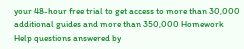your 48-hour free trial to get access to more than 30,000 additional guides and more than 350,000 Homework Help questions answered by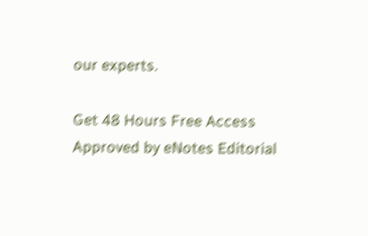our experts.

Get 48 Hours Free Access
Approved by eNotes Editorial